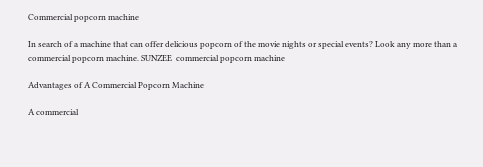Commercial popcorn machine

In search of a machine that can offer delicious popcorn of the movie nights or special events? Look any more than a commercial popcorn machine. SUNZEE  commercial popcorn machine

Advantages of A Commercial Popcorn Machine

A commercial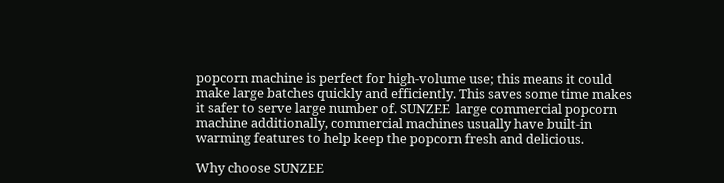popcorn machine is perfect for high-volume use; this means it could make large batches quickly and efficiently. This saves some time makes it safer to serve large number of. SUNZEE  large commercial popcorn machine additionally, commercial machines usually have built-in warming features to help keep the popcorn fresh and delicious.

Why choose SUNZEE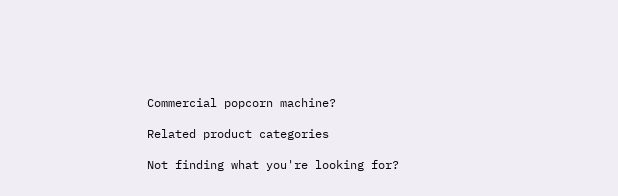Commercial popcorn machine?

Related product categories

Not finding what you're looking for?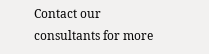Contact our consultants for more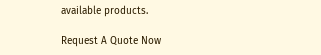available products.

Request A Quote Now